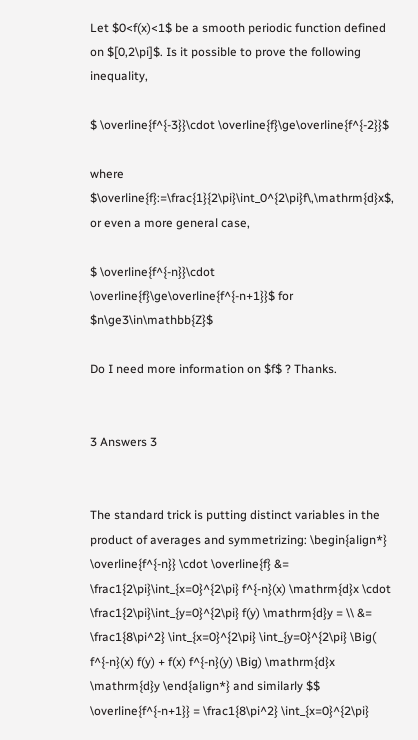Let $0<f(x)<1$ be a smooth periodic function defined on $[0,2\pi]$. Is it possible to prove the following inequality,

$ \overline{f^{-3}}\cdot \overline{f}\ge\overline{f^{-2}}$

where $\overline{f}:=\frac{1}{2\pi}\int_0^{2\pi}f\,\mathrm{d}x$, or even a more general case,

$ \overline{f^{-n}}\cdot \overline{f}\ge\overline{f^{-n+1}}$ for $n\ge3\in\mathbb{Z}$

Do I need more information on $f$ ? Thanks.


3 Answers 3


The standard trick is putting distinct variables in the product of averages and symmetrizing: \begin{align*} \overline{f^{-n}} \cdot \overline{f} &= \frac1{2\pi}\int_{x=0}^{2\pi} f^{-n}(x) \mathrm{d}x \cdot \frac1{2\pi}\int_{y=0}^{2\pi} f(y) \mathrm{d}y = \\ &= \frac1{8\pi^2} \int_{x=0}^{2\pi} \int_{y=0}^{2\pi} \Big( f^{-n}(x) f(y) + f(x) f^{-n}(y) \Big) \mathrm{d}x \mathrm{d}y \end{align*} and similarly $$ \overline{f^{-n+1}} = \frac1{8\pi^2} \int_{x=0}^{2\pi}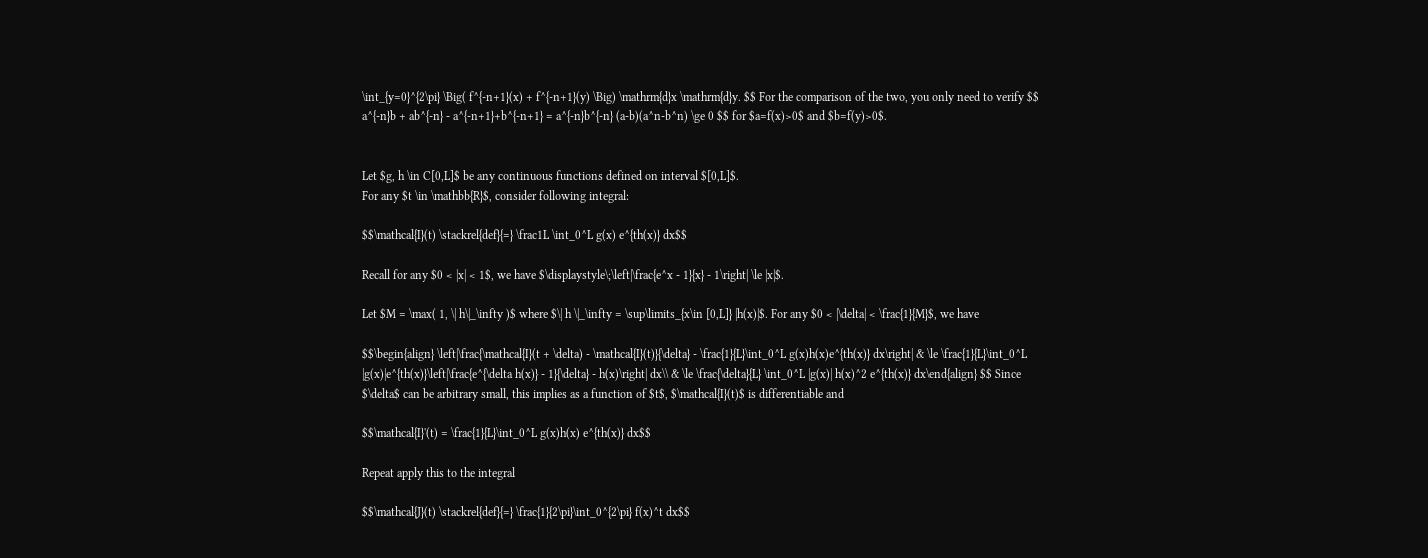\int_{y=0}^{2\pi} \Big( f^{-n+1}(x) + f^{-n+1}(y) \Big) \mathrm{d}x \mathrm{d}y. $$ For the comparison of the two, you only need to verify $$ a^{-n}b + ab^{-n} - a^{-n+1}+b^{-n+1} = a^{-n}b^{-n} (a-b)(a^n-b^n) \ge 0 $$ for $a=f(x)>0$ and $b=f(y)>0$.


Let $g, h \in C[0,L]$ be any continuous functions defined on interval $[0,L]$.
For any $t \in \mathbb{R}$, consider following integral:

$$\mathcal{I}(t) \stackrel{def}{=} \frac1L \int_0^L g(x) e^{th(x)} dx$$

Recall for any $0 < |x| < 1$, we have $\displaystyle\;\left|\frac{e^x - 1}{x} - 1\right| \le |x|$.

Let $M = \max( 1, \| h\|_\infty )$ where $\| h \|_\infty = \sup\limits_{x\in [0,L]} |h(x)|$. For any $0 < |\delta| < \frac{1}{M}$, we have

$$\begin{align} \left|\frac{\mathcal{I}(t + \delta) - \mathcal{I}(t)}{\delta} - \frac{1}{L}\int_0^L g(x)h(x)e^{th(x)} dx\right| & \le \frac{1}{L}\int_0^L |g(x)|e^{th(x)}\left|\frac{e^{\delta h(x)} - 1}{\delta} - h(x)\right| dx\\ & \le \frac{\delta}{L} \int_0^L |g(x)| h(x)^2 e^{th(x)} dx\end{align} $$ Since $\delta$ can be arbitrary small, this implies as a function of $t$, $\mathcal{I}(t)$ is differentiable and

$$\mathcal{I}'(t) = \frac{1}{L}\int_0^L g(x)h(x) e^{th(x)} dx$$

Repeat apply this to the integral

$$\mathcal{J}(t) \stackrel{def}{=} \frac{1}{2\pi}\int_0^{2\pi} f(x)^t dx$$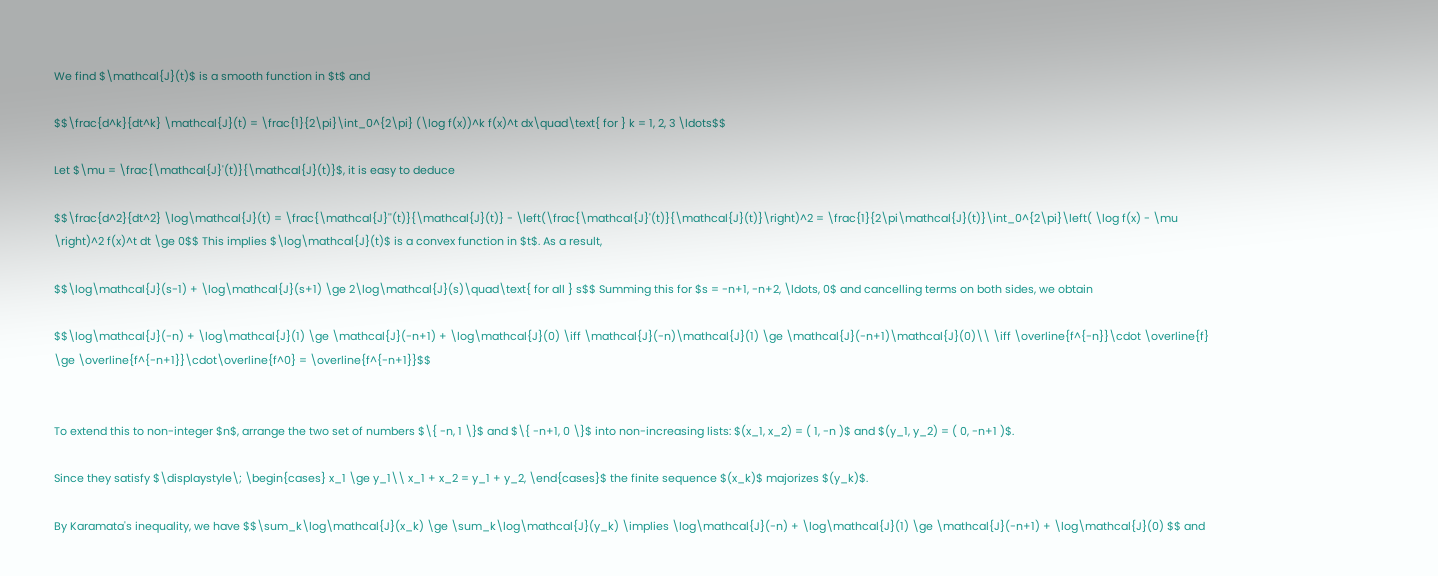We find $\mathcal{J}(t)$ is a smooth function in $t$ and

$$\frac{d^k}{dt^k} \mathcal{J}(t) = \frac{1}{2\pi}\int_0^{2\pi} (\log f(x))^k f(x)^t dx\quad\text{ for } k = 1, 2, 3 \ldots$$

Let $\mu = \frac{\mathcal{J}'(t)}{\mathcal{J}(t)}$, it is easy to deduce

$$\frac{d^2}{dt^2} \log\mathcal{J}(t) = \frac{\mathcal{J}''(t)}{\mathcal{J}(t)} - \left(\frac{\mathcal{J}'(t)}{\mathcal{J}(t)}\right)^2 = \frac{1}{2\pi\mathcal{J}(t)}\int_0^{2\pi}\left( \log f(x) - \mu \right)^2 f(x)^t dt \ge 0$$ This implies $\log\mathcal{J}(t)$ is a convex function in $t$. As a result,

$$\log\mathcal{J}(s-1) + \log\mathcal{J}(s+1) \ge 2\log\mathcal{J}(s)\quad\text{ for all } s$$ Summing this for $s = -n+1, -n+2, \ldots, 0$ and cancelling terms on both sides, we obtain

$$\log\mathcal{J}(-n) + \log\mathcal{J}(1) \ge \mathcal{J}(-n+1) + \log\mathcal{J}(0) \iff \mathcal{J}(-n)\mathcal{J}(1) \ge \mathcal{J}(-n+1)\mathcal{J}(0)\\ \iff \overline{f^{-n}}\cdot \overline{f} \ge \overline{f^{-n+1}}\cdot\overline{f^0} = \overline{f^{-n+1}}$$


To extend this to non-integer $n$, arrange the two set of numbers $\{ -n, 1 \}$ and $\{ -n+1, 0 \}$ into non-increasing lists: $(x_1, x_2) = ( 1, -n )$ and $(y_1, y_2) = ( 0, -n+1 )$.

Since they satisfy $\displaystyle\; \begin{cases} x_1 \ge y_1\\ x_1 + x_2 = y_1 + y_2, \end{cases}$ the finite sequence $(x_k)$ majorizes $(y_k)$.

By Karamata's inequality, we have $$\sum_k\log\mathcal{J}(x_k) \ge \sum_k\log\mathcal{J}(y_k) \implies \log\mathcal{J}(-n) + \log\mathcal{J}(1) \ge \mathcal{J}(-n+1) + \log\mathcal{J}(0) $$ and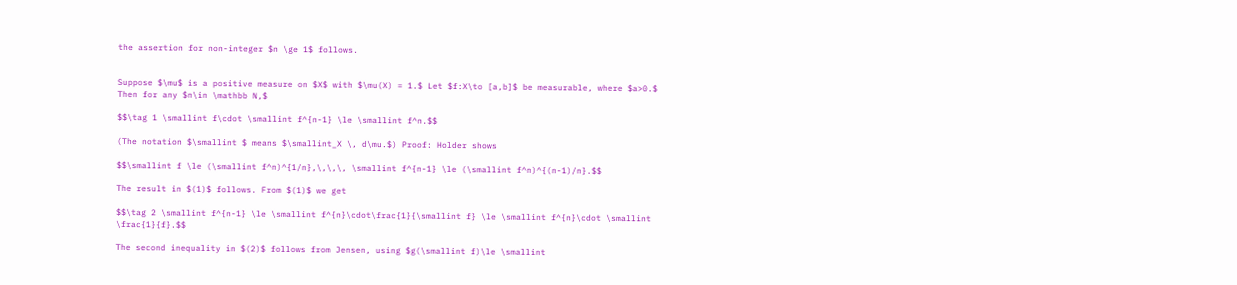the assertion for non-integer $n \ge 1$ follows.


Suppose $\mu$ is a positive measure on $X$ with $\mu(X) = 1.$ Let $f:X\to [a,b]$ be measurable, where $a>0.$ Then for any $n\in \mathbb N,$

$$\tag 1 \smallint f\cdot \smallint f^{n-1} \le \smallint f^n.$$

(The notation $\smallint $ means $\smallint_X \, d\mu.$) Proof: Holder shows

$$\smallint f \le (\smallint f^n)^{1/n},\,\,\, \smallint f^{n-1} \le (\smallint f^n)^{(n-1)/n}.$$

The result in $(1)$ follows. From $(1)$ we get

$$\tag 2 \smallint f^{n-1} \le \smallint f^{n}\cdot\frac{1}{\smallint f} \le \smallint f^{n}\cdot \smallint \frac{1}{f}.$$

The second inequality in $(2)$ follows from Jensen, using $g(\smallint f)\le \smallint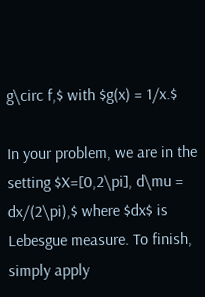g\circ f,$ with $g(x) = 1/x.$

In your problem, we are in the setting $X=[0,2\pi], d\mu = dx/(2\pi),$ where $dx$ is Lebesgue measure. To finish, simply apply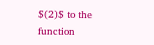$(2)$ to the function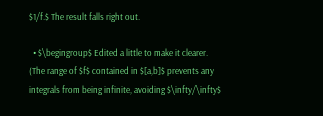$1/f.$ The result falls right out.

  • $\begingroup$ Edited a little to make it clearer. (The range of $f$ contained in $[a,b]$ prevents any integrals from being infinite, avoiding $\infty/\infty$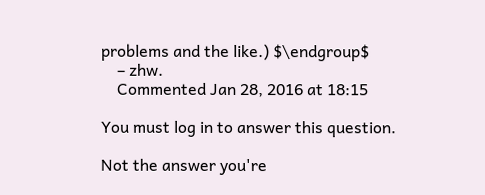problems and the like.) $\endgroup$
    – zhw.
    Commented Jan 28, 2016 at 18:15

You must log in to answer this question.

Not the answer you're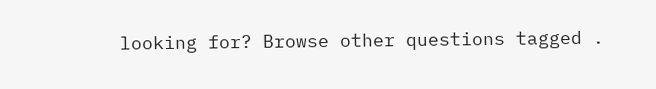looking for? Browse other questions tagged .